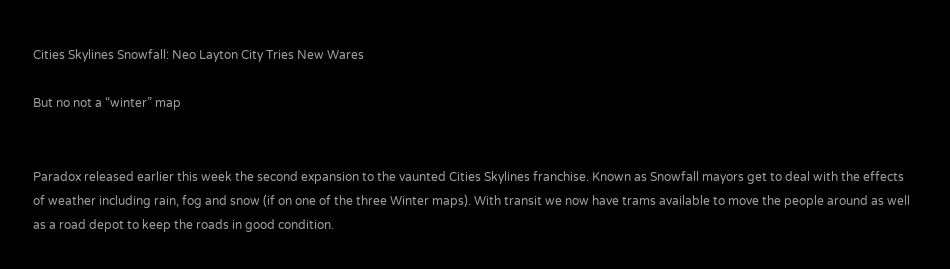Cities Skylines Snowfall: Neo Layton City Tries New Wares

But no not a “winter” map


Paradox released earlier this week the second expansion to the vaunted Cities Skylines franchise. Known as Snowfall mayors get to deal with the effects of weather including rain, fog and snow (if on one of the three Winter maps). With transit we now have trams available to move the people around as well as a road depot to keep the roads in good condition.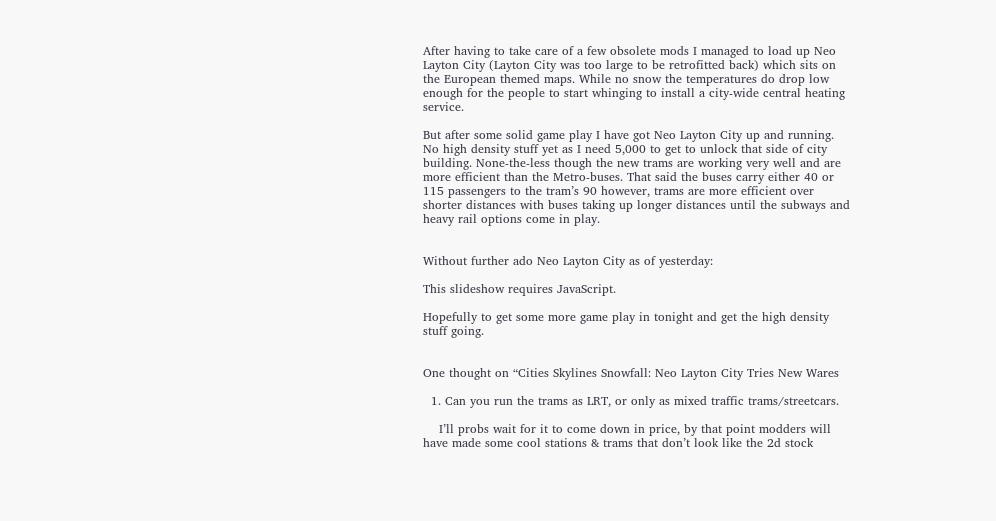After having to take care of a few obsolete mods I managed to load up Neo Layton City (Layton City was too large to be retrofitted back) which sits on the European themed maps. While no snow the temperatures do drop low enough for the people to start whinging to install a city-wide central heating service.

But after some solid game play I have got Neo Layton City up and running. No high density stuff yet as I need 5,000 to get to unlock that side of city building. None-the-less though the new trams are working very well and are more efficient than the Metro-buses. That said the buses carry either 40 or 115 passengers to the tram’s 90 however, trams are more efficient over shorter distances with buses taking up longer distances until the subways and heavy rail options come in play.


Without further ado Neo Layton City as of yesterday:

This slideshow requires JavaScript.

Hopefully to get some more game play in tonight and get the high density stuff going.


One thought on “Cities Skylines Snowfall: Neo Layton City Tries New Wares

  1. Can you run the trams as LRT, or only as mixed traffic trams/streetcars.

    I’ll probs wait for it to come down in price, by that point modders will have made some cool stations & trams that don’t look like the 2d stock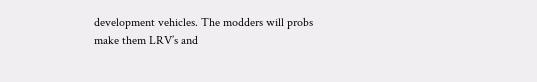development vehicles. The modders will probs make them LRV’s and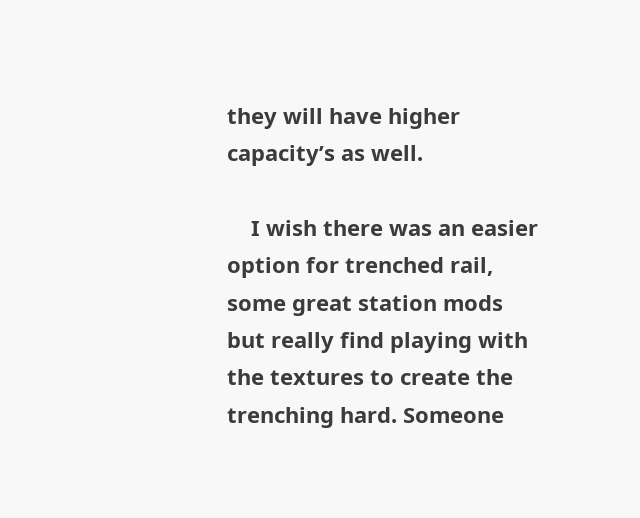they will have higher capacity’s as well.

    I wish there was an easier option for trenched rail, some great station mods but really find playing with the textures to create the trenching hard. Someone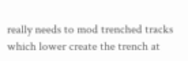really needs to mod trenched tracks which lower create the trench at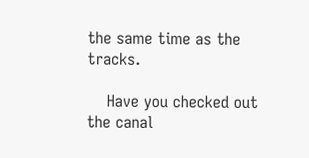the same time as the tracks.

    Have you checked out the canal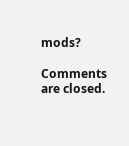mods?

Comments are closed.